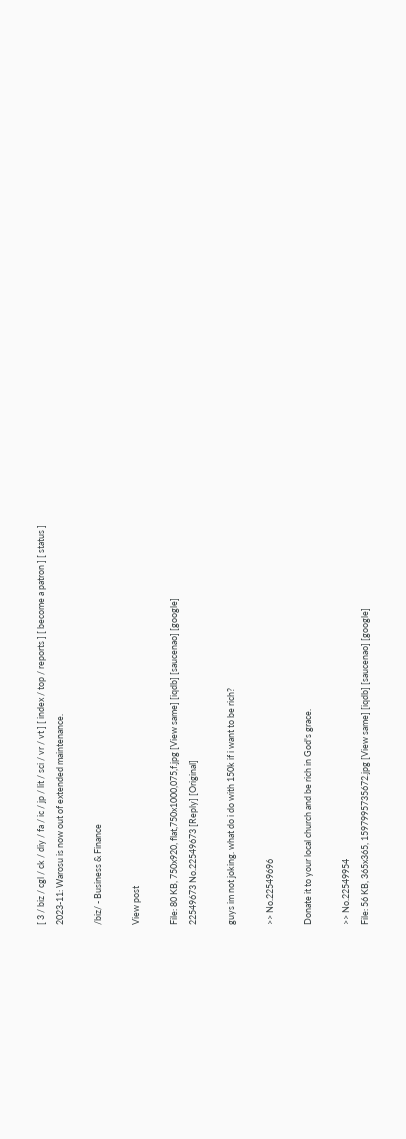[ 3 / biz / cgl / ck / diy / fa / ic / jp / lit / sci / vr / vt ] [ index / top / reports ] [ become a patron ] [ status ]
2023-11: Warosu is now out of extended maintenance.

/biz/ - Business & Finance

View post

File: 80 KB, 750x920, flat,750x1000,075,f.jpg [View same] [iqdb] [saucenao] [google]
22549673 No.22549673 [Reply] [Original]

guys im not joking. what do i do with 150k if i want to be rich?

>> No.22549696

Donate it to your local church and be rich in God's grace.

>> No.22549954
File: 56 KB, 365x365, 1597995735672.jpg [View same] [iqdb] [saucenao] [google]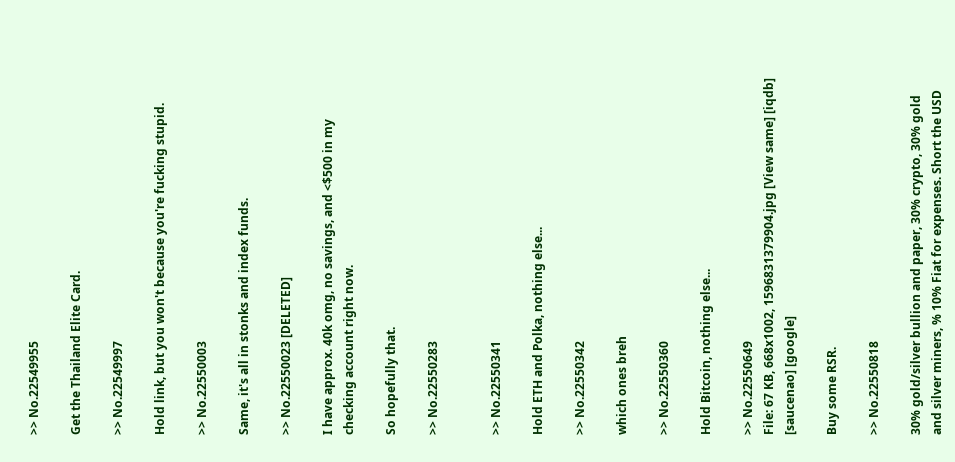>> No.22549955

Get the Thailand Elite Card.

>> No.22549997

Hold link, but you won't because you're fucking stupid.

>> No.22550003

Same, it's all in stonks and index funds.

>> No.22550023 [DELETED]

I have approx. 40k omg, no savings, and <$500 in my checking account right now.

So hopefully that.

>> No.22550283


>> No.22550341

Hold ETH and Polka, nothing else...

>> No.22550342

which ones breh

>> No.22550360

Hold Bitcoin, nothing else...

>> No.22550649
File: 67 KB, 668x1002, 1596831379904.jpg [View same] [iqdb] [saucenao] [google]

Buy some RSR.

>> No.22550818

30% gold/silver bullion and paper, 30% crypto, 30% gold and silver miners, % 10% Fiat for expenses. Short the USD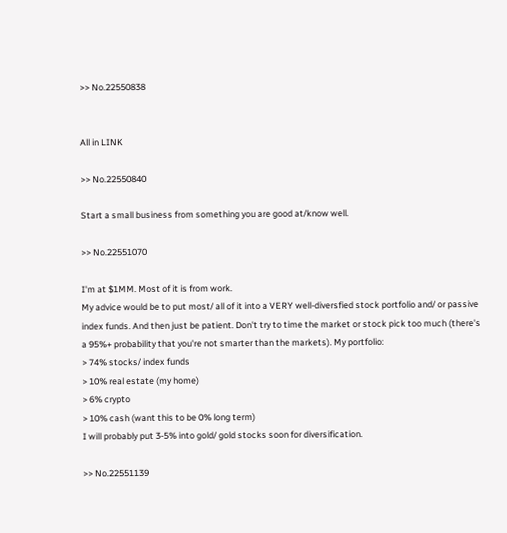>> No.22550838


All in LINK

>> No.22550840

Start a small business from something you are good at/know well.

>> No.22551070

I'm at $1MM. Most of it is from work.
My advice would be to put most/ all of it into a VERY well-diversfied stock portfolio and/ or passive index funds. And then just be patient. Don't try to time the market or stock pick too much (there's a 95%+ probability that you're not smarter than the markets). My portfolio:
> 74% stocks/ index funds
> 10% real estate (my home)
> 6% crypto
> 10% cash (want this to be 0% long term)
I will probably put 3-5% into gold/ gold stocks soon for diversification.

>> No.22551139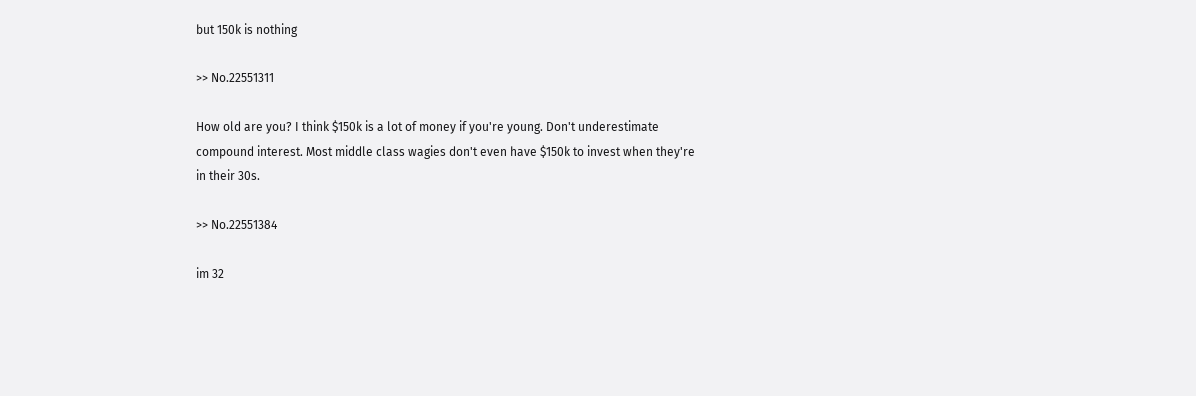but 150k is nothing

>> No.22551311

How old are you? I think $150k is a lot of money if you're young. Don't underestimate compound interest. Most middle class wagies don't even have $150k to invest when they're in their 30s.

>> No.22551384

im 32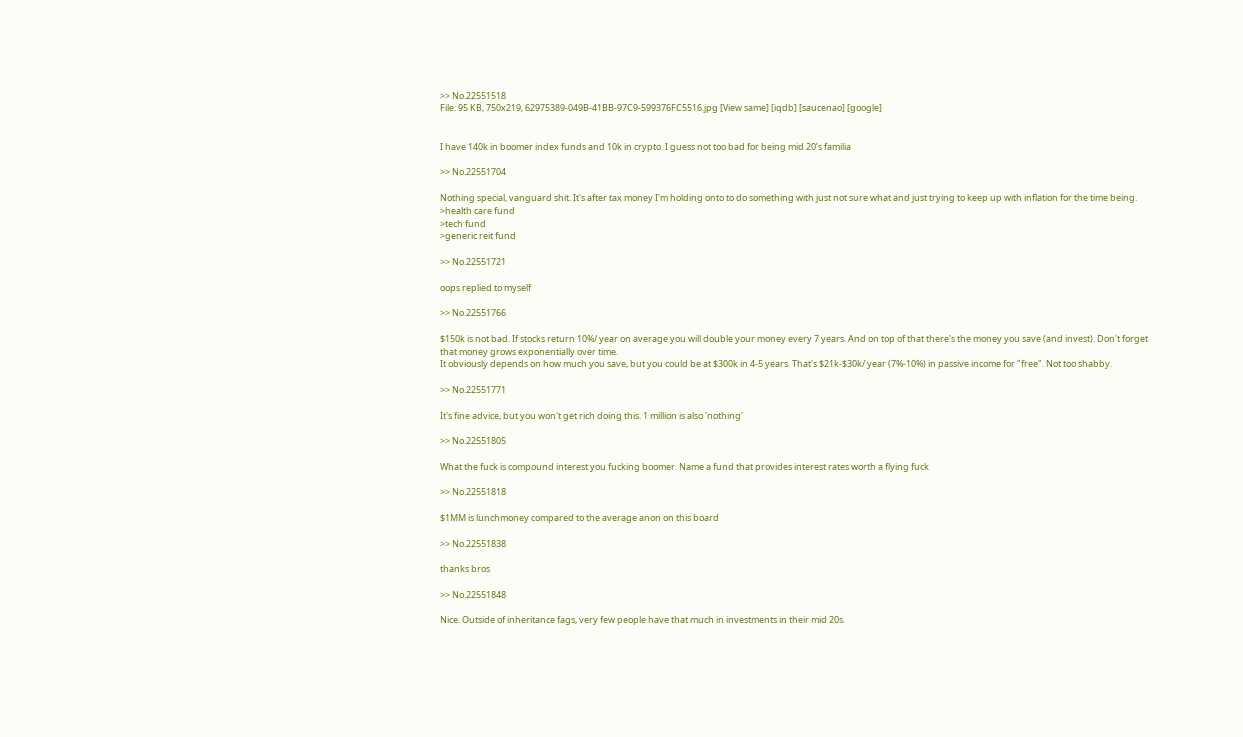>> No.22551518
File: 95 KB, 750x219, 62975389-049B-41BB-97C9-599376FC5516.jpg [View same] [iqdb] [saucenao] [google]


I have 140k in boomer index funds and 10k in crypto. I guess not too bad for being mid 20’s familia

>> No.22551704

Nothing special, vanguard shit. It's after tax money I'm holding onto to do something with just not sure what and just trying to keep up with inflation for the time being.
>health care fund
>tech fund
>generic reit fund

>> No.22551721

oops replied to myself

>> No.22551766

$150k is not bad. If stocks return 10%/ year on average you will double your money every 7 years. And on top of that there's the money you save (and invest). Don't forget that money grows exponentially over time.
It obviously depends on how much you save, but you could be at $300k in 4-5 years. That's $21k-$30k/ year (7%-10%) in passive income for "free". Not too shabby.

>> No.22551771

It's fine advice, but you won't get rich doing this. 1 million is also 'nothing'

>> No.22551805

What the fuck is compound interest you fucking boomer. Name a fund that provides interest rates worth a flying fuck

>> No.22551818

$1MM is lunchmoney compared to the average anon on this board

>> No.22551838

thanks bros

>> No.22551848

Nice. Outside of inheritance fags, very few people have that much in investments in their mid 20s.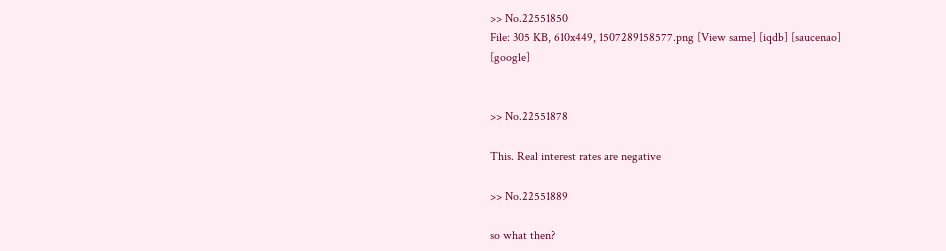>> No.22551850
File: 305 KB, 610x449, 1507289158577.png [View same] [iqdb] [saucenao] [google]


>> No.22551878

This. Real interest rates are negative

>> No.22551889

so what then?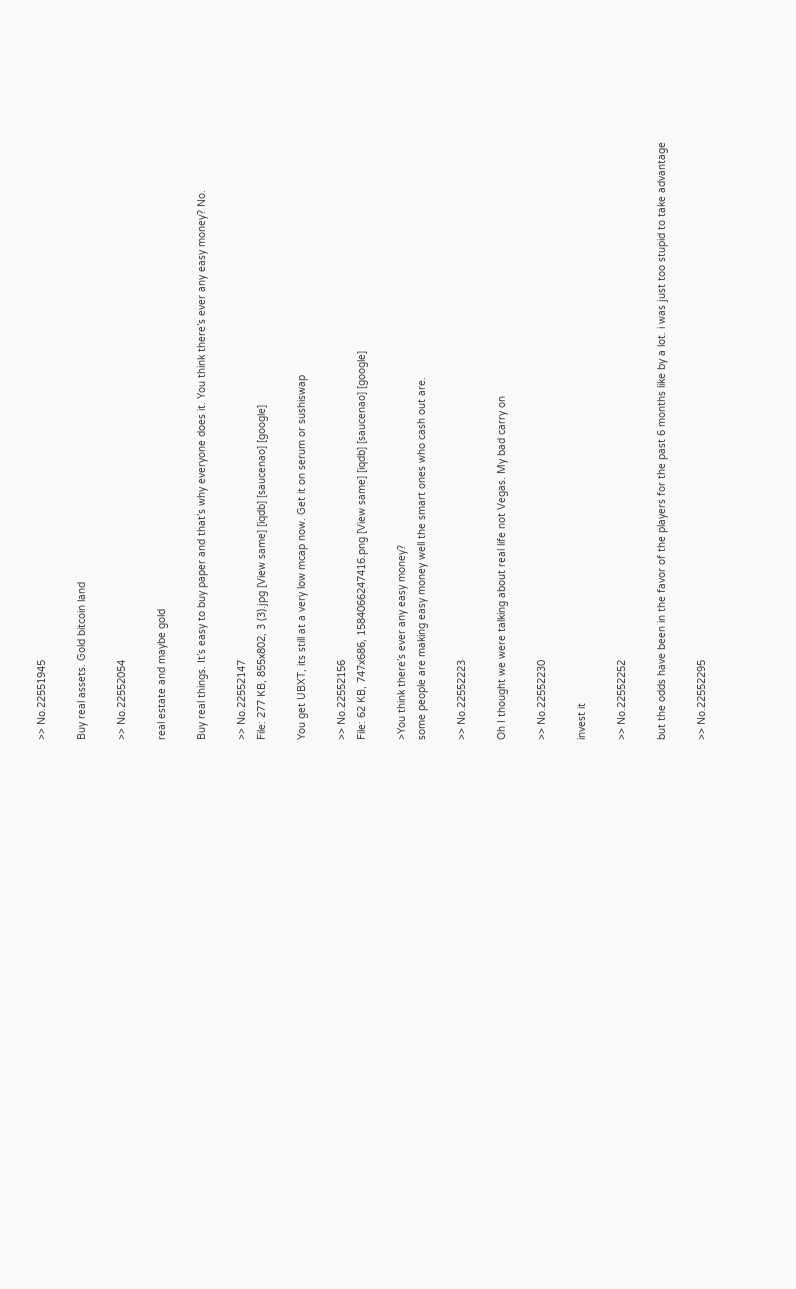>> No.22551945

Buy real assets. Gold bitcoin land

>> No.22552054

real estate and maybe gold

Buy real things. It’s easy to buy paper and that’s why everyone does it. You think there’s ever any easy money? No.

>> No.22552147
File: 277 KB, 855x802, 3 (3).jpg [View same] [iqdb] [saucenao] [google]

You get UBXT, its still at a very low mcap now. Get it on serum or sushiswap

>> No.22552156
File: 62 KB, 747x686, 1584066247416.png [View same] [iqdb] [saucenao] [google]

>You think there’s ever any easy money?
some people are making easy money well the smart ones who cash out are.

>> No.22552223

Oh I thought we were talking about real life not Vegas. My bad carry on

>> No.22552230

invest it

>> No.22552252

but the odds have been in the favor of the players for the past 6 months like by a lot. i was just too stupid to take advantage

>> No.22552295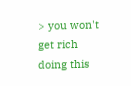> you won't get rich doing this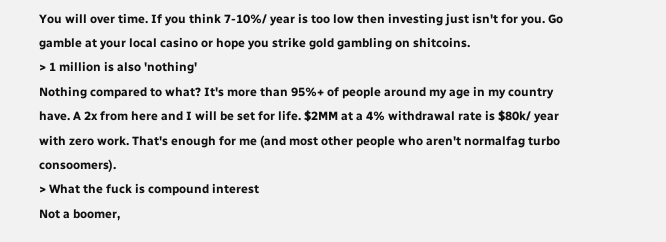You will over time. If you think 7-10%/ year is too low then investing just isn't for you. Go gamble at your local casino or hope you strike gold gambling on shitcoins.
> 1 million is also 'nothing'
Nothing compared to what? It's more than 95%+ of people around my age in my country have. A 2x from here and I will be set for life. $2MM at a 4% withdrawal rate is $80k/ year with zero work. That's enough for me (and most other people who aren't normalfag turbo consoomers).
> What the fuck is compound interest
Not a boomer,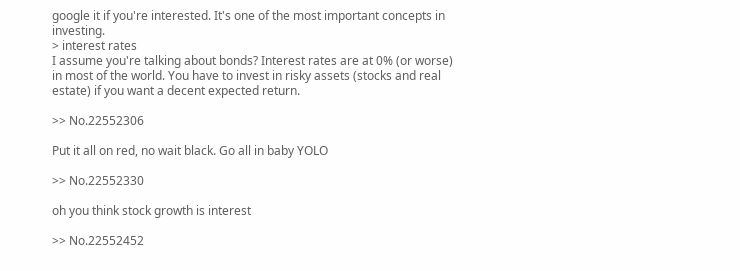google it if you're interested. It's one of the most important concepts in investing.
> interest rates
I assume you're talking about bonds? Interest rates are at 0% (or worse) in most of the world. You have to invest in risky assets (stocks and real estate) if you want a decent expected return.

>> No.22552306

Put it all on red, no wait black. Go all in baby YOLO

>> No.22552330

oh you think stock growth is interest

>> No.22552452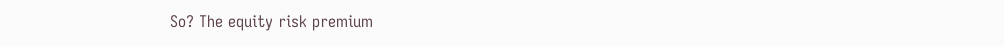So? The equity risk premium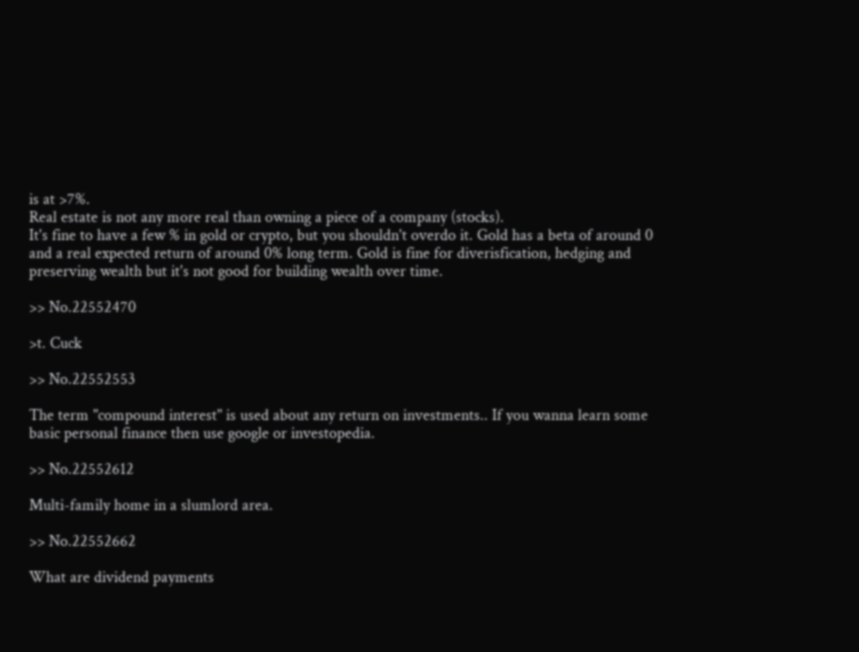is at >7%.
Real estate is not any more real than owning a piece of a company (stocks).
It's fine to have a few % in gold or crypto, but you shouldn't overdo it. Gold has a beta of around 0 and a real expected return of around 0% long term. Gold is fine for diverisfication, hedging and preserving wealth but it's not good for building wealth over time.

>> No.22552470

>t. Cuck

>> No.22552553

The term "compound interest" is used about any return on investments.. If you wanna learn some basic personal finance then use google or investopedia.

>> No.22552612

Multi-family home in a slumlord area.

>> No.22552662

What are dividend payments